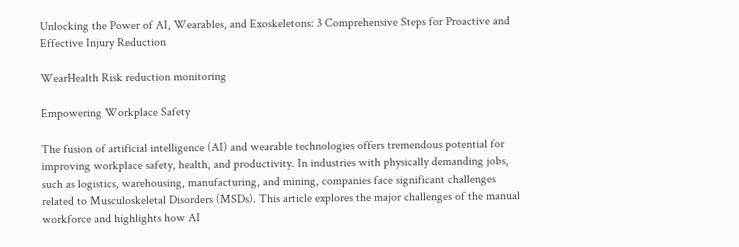Unlocking the Power of AI, Wearables, and Exoskeletons: 3 Comprehensive Steps for Proactive and Effective Injury Reduction

WearHealth Risk reduction monitoring

Empowering Workplace Safety

The fusion of artificial intelligence (AI) and wearable technologies offers tremendous potential for improving workplace safety, health, and productivity. In industries with physically demanding jobs, such as logistics, warehousing, manufacturing, and mining, companies face significant challenges related to Musculoskeletal Disorders (MSDs). This article explores the major challenges of the manual workforce and highlights how AI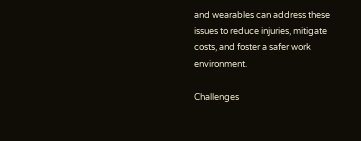and wearables can address these issues to reduce injuries, mitigate costs, and foster a safer work environment.

Challenges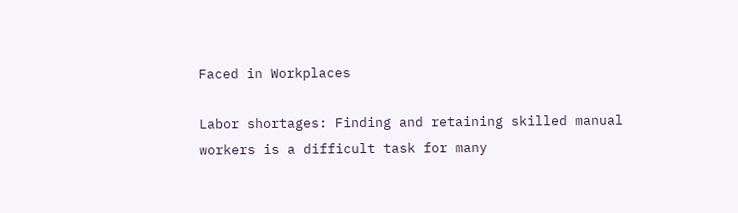Faced in Workplaces

Labor shortages: Finding and retaining skilled manual workers is a difficult task for many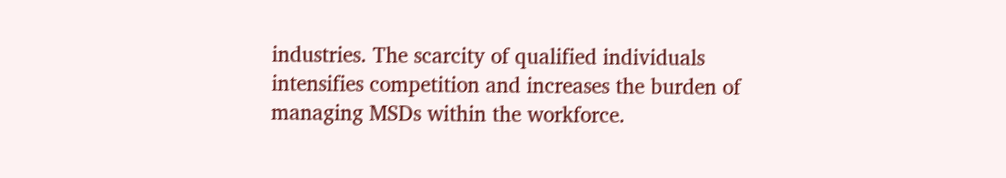industries. The scarcity of qualified individuals intensifies competition and increases the burden of managing MSDs within the workforce.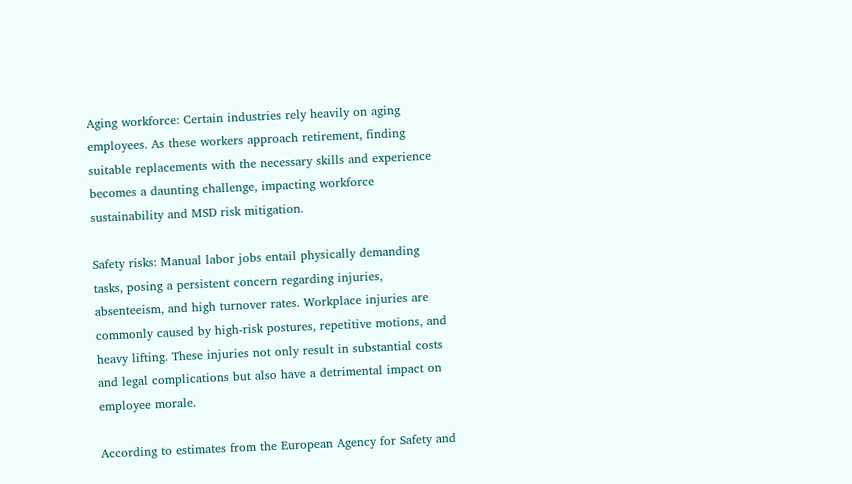Aging workforce: Certain industries rely heavily on aging employees. As these workers approach retirement, finding suitable replacements with the necessary skills and experience becomes a daunting challenge, impacting workforce sustainability and MSD risk mitigation.

Safety risks: Manual labor jobs entail physically demanding tasks, posing a persistent concern regarding injuries, absenteeism, and high turnover rates. Workplace injuries are commonly caused by high-risk postures, repetitive motions, and heavy lifting. These injuries not only result in substantial costs and legal complications but also have a detrimental impact on employee morale.

According to estimates from the European Agency for Safety and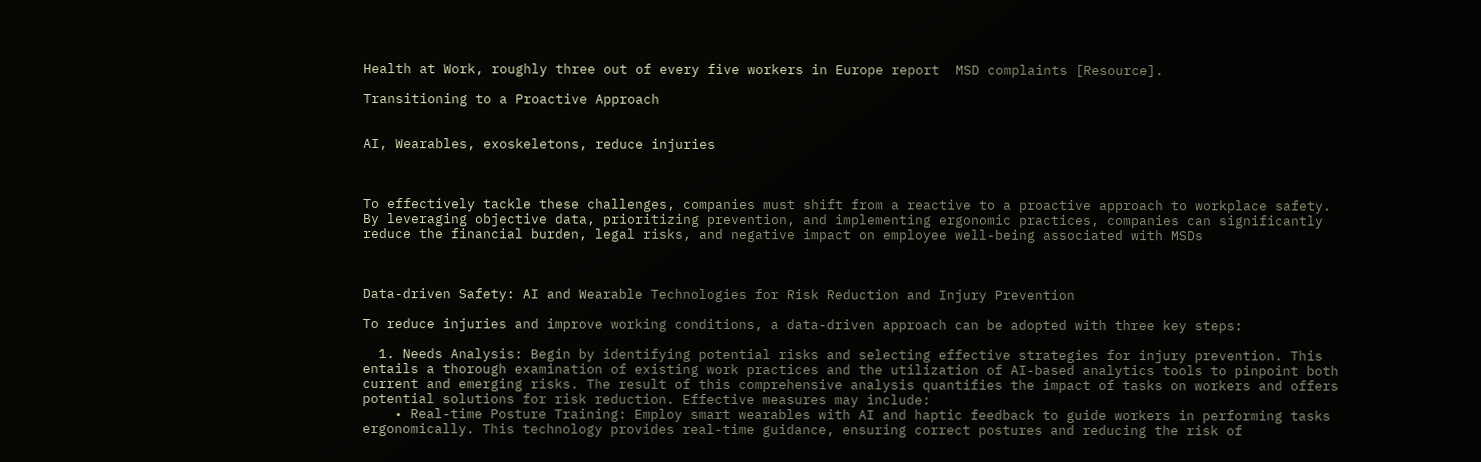Health at Work, roughly three out of every five workers in Europe report  MSD complaints [Resource].

Transitioning to a Proactive Approach


AI, Wearables, exoskeletons, reduce injuries



To effectively tackle these challenges, companies must shift from a reactive to a proactive approach to workplace safety. By leveraging objective data, prioritizing prevention, and implementing ergonomic practices, companies can significantly reduce the financial burden, legal risks, and negative impact on employee well-being associated with MSDs



Data-driven Safety: AI and Wearable Technologies for Risk Reduction and Injury Prevention

To reduce injuries and improve working conditions, a data-driven approach can be adopted with three key steps:

  1. Needs Analysis: Begin by identifying potential risks and selecting effective strategies for injury prevention. This entails a thorough examination of existing work practices and the utilization of AI-based analytics tools to pinpoint both current and emerging risks. The result of this comprehensive analysis quantifies the impact of tasks on workers and offers potential solutions for risk reduction. Effective measures may include:
    • Real-time Posture Training: Employ smart wearables with AI and haptic feedback to guide workers in performing tasks ergonomically. This technology provides real-time guidance, ensuring correct postures and reducing the risk of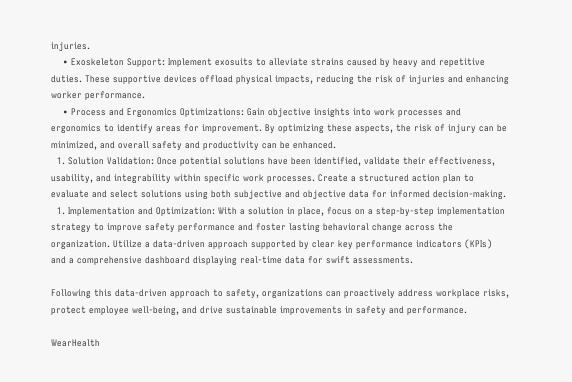injuries.
    • Exoskeleton Support: Implement exosuits to alleviate strains caused by heavy and repetitive duties. These supportive devices offload physical impacts, reducing the risk of injuries and enhancing worker performance.
    • Process and Ergonomics Optimizations: Gain objective insights into work processes and ergonomics to identify areas for improvement. By optimizing these aspects, the risk of injury can be minimized, and overall safety and productivity can be enhanced.
  1. Solution Validation: Once potential solutions have been identified, validate their effectiveness, usability, and integrability within specific work processes. Create a structured action plan to evaluate and select solutions using both subjective and objective data for informed decision-making.
  1. Implementation and Optimization: With a solution in place, focus on a step-by-step implementation strategy to improve safety performance and foster lasting behavioral change across the organization. Utilize a data-driven approach supported by clear key performance indicators (KPIs) and a comprehensive dashboard displaying real-time data for swift assessments.

Following this data-driven approach to safety, organizations can proactively address workplace risks, protect employee well-being, and drive sustainable improvements in safety and performance.

WearHealth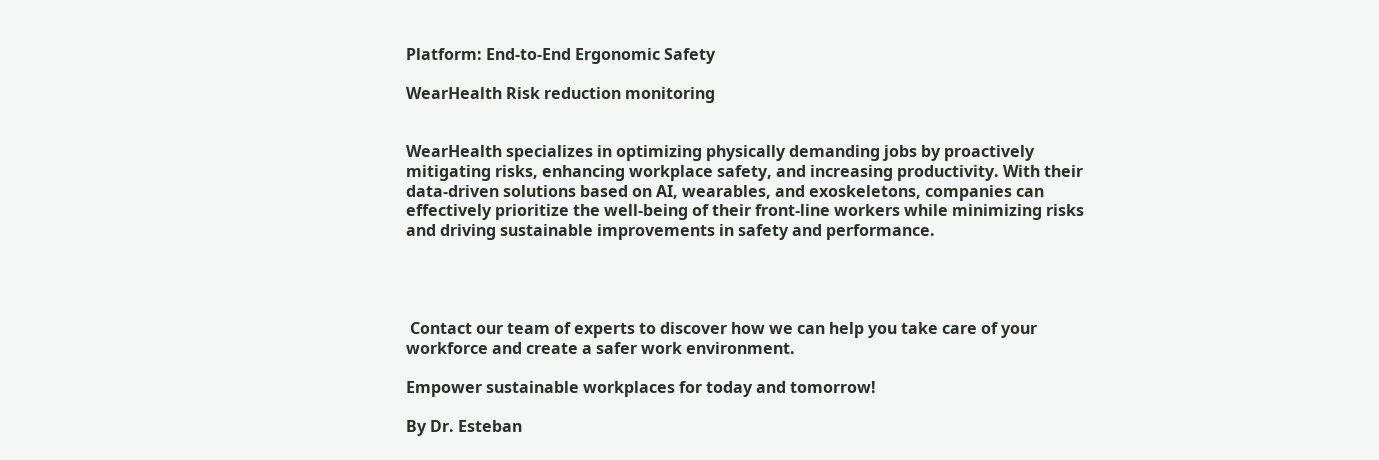Platform: End-to-End Ergonomic Safety

WearHealth Risk reduction monitoring


WearHealth specializes in optimizing physically demanding jobs by proactively mitigating risks, enhancing workplace safety, and increasing productivity. With their data-driven solutions based on AI, wearables, and exoskeletons, companies can effectively prioritize the well-being of their front-line workers while minimizing risks and driving sustainable improvements in safety and performance.




 Contact our team of experts to discover how we can help you take care of your workforce and create a safer work environment.

Empower sustainable workplaces for today and tomorrow!

By Dr. Esteban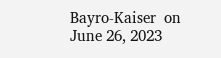Bayro-Kaiser  on June 26, 2023